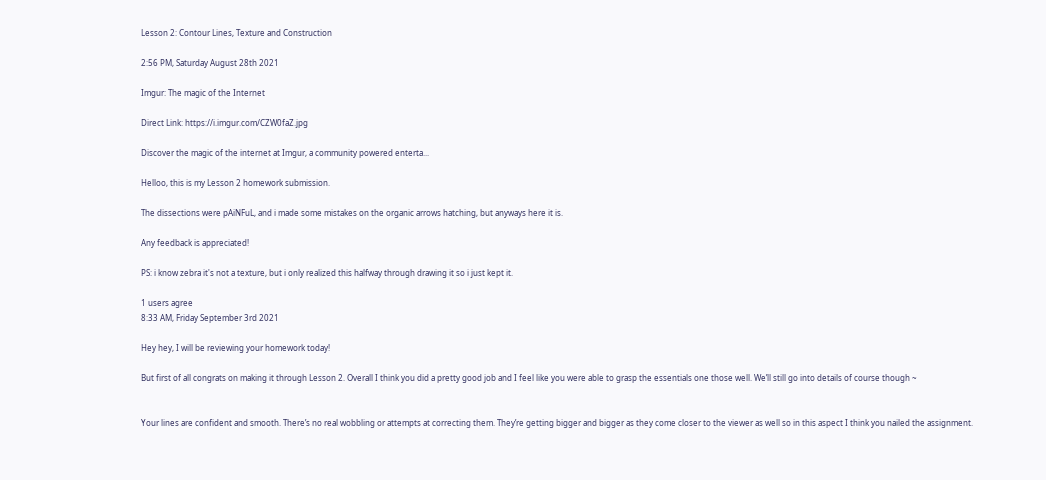Lesson 2: Contour Lines, Texture and Construction

2:56 PM, Saturday August 28th 2021

Imgur: The magic of the Internet

Direct Link: https://i.imgur.com/CZW0faZ.jpg

Discover the magic of the internet at Imgur, a community powered enterta...

Helloo, this is my Lesson 2 homework submission.

The dissections were pAiNFuL, and i made some mistakes on the organic arrows hatching, but anyways here it is.

Any feedback is appreciated!

PS: i know zebra it's not a texture, but i only realized this halfway through drawing it so i just kept it.

1 users agree
8:33 AM, Friday September 3rd 2021

Hey hey, I will be reviewing your homework today!

But first of all congrats on making it through Lesson 2. Overall I think you did a pretty good job and I feel like you were able to grasp the essentials one those well. We’ll still go into details of course though ~


Your lines are confident and smooth. There’s no real wobbling or attempts at correcting them. They’re getting bigger and bigger as they come closer to the viewer as well so in this aspect I think you nailed the assignment.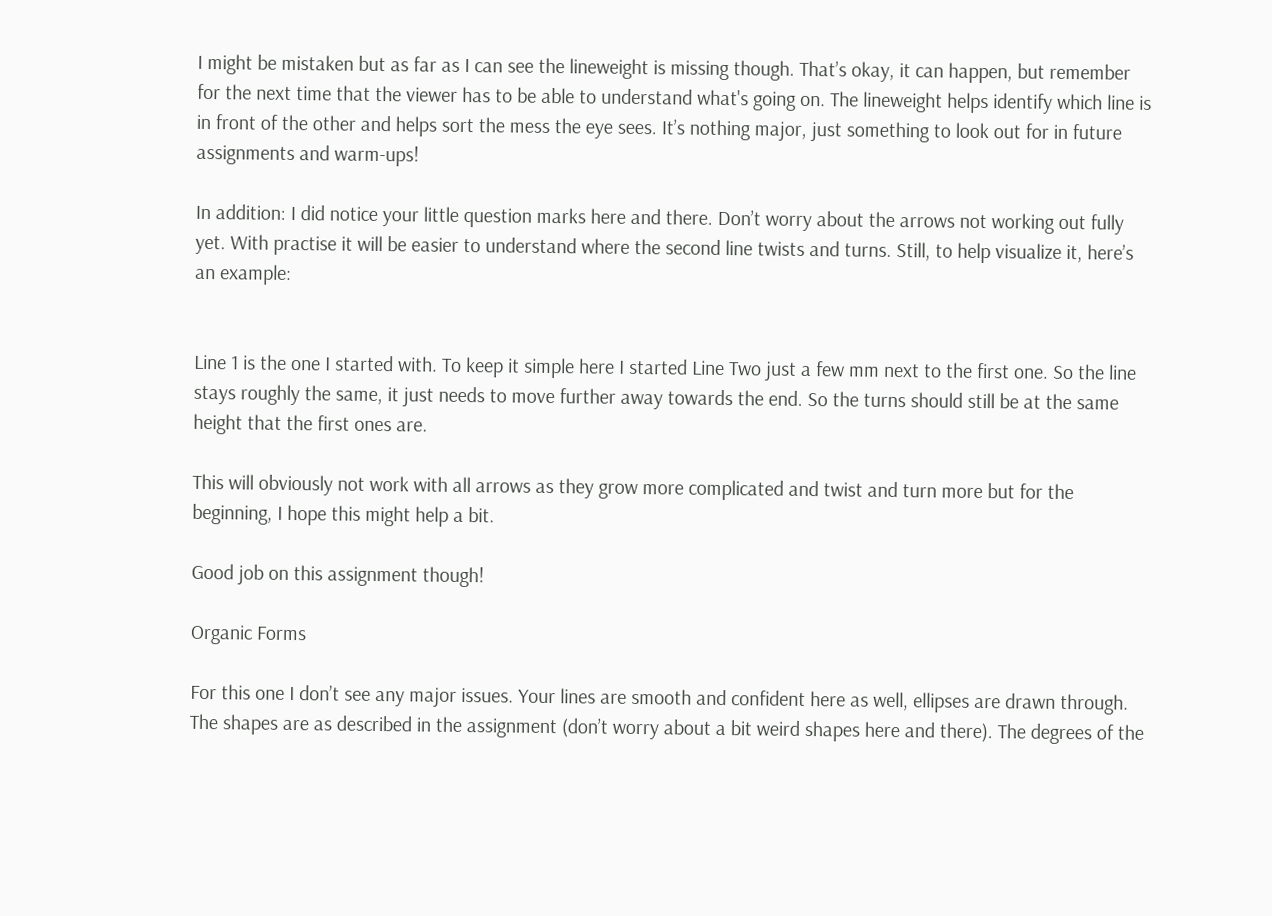I might be mistaken but as far as I can see the lineweight is missing though. That’s okay, it can happen, but remember for the next time that the viewer has to be able to understand what's going on. The lineweight helps identify which line is in front of the other and helps sort the mess the eye sees. It’s nothing major, just something to look out for in future assignments and warm-ups!

In addition: I did notice your little question marks here and there. Don’t worry about the arrows not working out fully yet. With practise it will be easier to understand where the second line twists and turns. Still, to help visualize it, here’s an example:


Line 1 is the one I started with. To keep it simple here I started Line Two just a few mm next to the first one. So the line stays roughly the same, it just needs to move further away towards the end. So the turns should still be at the same height that the first ones are.

This will obviously not work with all arrows as they grow more complicated and twist and turn more but for the beginning, I hope this might help a bit.

Good job on this assignment though!

Organic Forms

For this one I don’t see any major issues. Your lines are smooth and confident here as well, ellipses are drawn through. The shapes are as described in the assignment (don’t worry about a bit weird shapes here and there). The degrees of the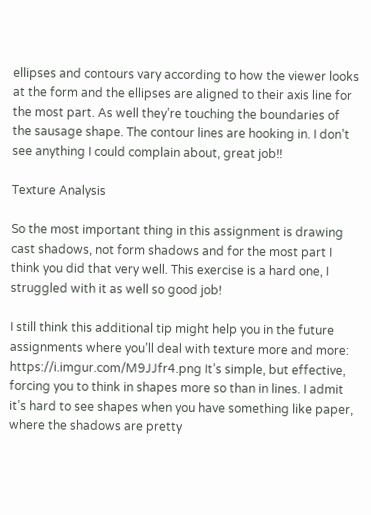ellipses and contours vary according to how the viewer looks at the form and the ellipses are aligned to their axis line for the most part. As well they’re touching the boundaries of the sausage shape. The contour lines are hooking in. I don’t see anything I could complain about, great job!!

Texture Analysis

So the most important thing in this assignment is drawing cast shadows, not form shadows and for the most part I think you did that very well. This exercise is a hard one, I struggled with it as well so good job!

I still think this additional tip might help you in the future assignments where you’ll deal with texture more and more: https://i.imgur.com/M9JJfr4.png It’s simple, but effective, forcing you to think in shapes more so than in lines. I admit it’s hard to see shapes when you have something like paper, where the shadows are pretty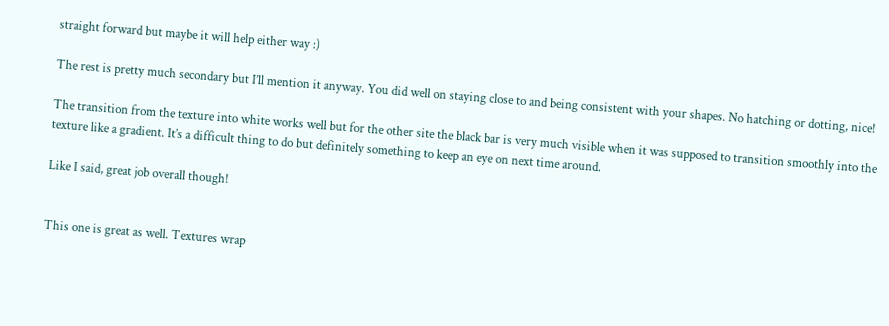straight forward but maybe it will help either way :)

The rest is pretty much secondary but I’ll mention it anyway. You did well on staying close to and being consistent with your shapes. No hatching or dotting, nice!

The transition from the texture into white works well but for the other site the black bar is very much visible when it was supposed to transition smoothly into the texture like a gradient. It’s a difficult thing to do but definitely something to keep an eye on next time around.

Like I said, great job overall though!


This one is great as well. Textures wrap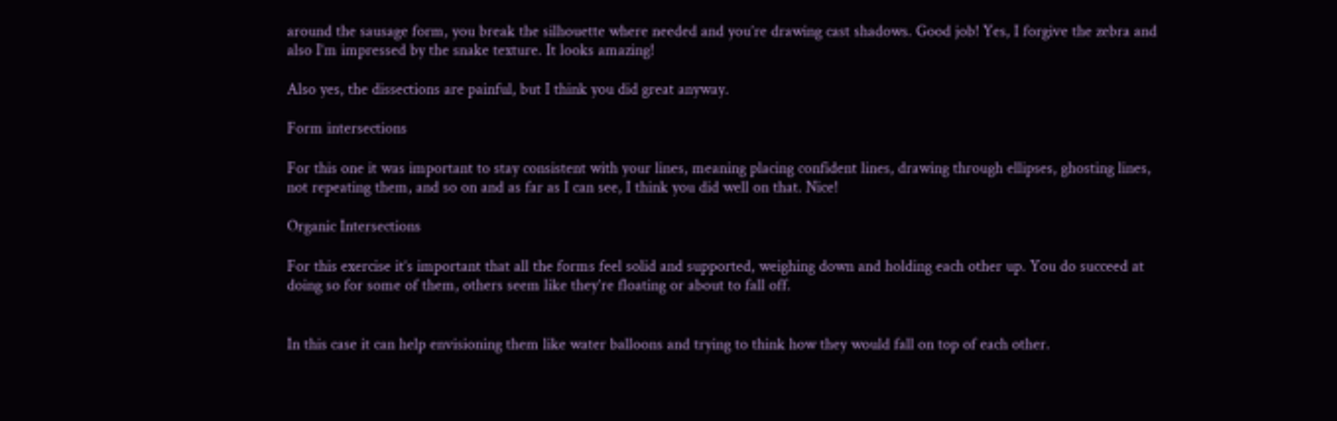around the sausage form, you break the silhouette where needed and you’re drawing cast shadows. Good job! Yes, I forgive the zebra and also I’m impressed by the snake texture. It looks amazing!

Also yes, the dissections are painful, but I think you did great anyway.

Form intersections

For this one it was important to stay consistent with your lines, meaning placing confident lines, drawing through ellipses, ghosting lines, not repeating them, and so on and as far as I can see, I think you did well on that. Nice!

Organic Intersections

For this exercise it’s important that all the forms feel solid and supported, weighing down and holding each other up. You do succeed at doing so for some of them, others seem like they’re floating or about to fall off.


In this case it can help envisioning them like water balloons and trying to think how they would fall on top of each other.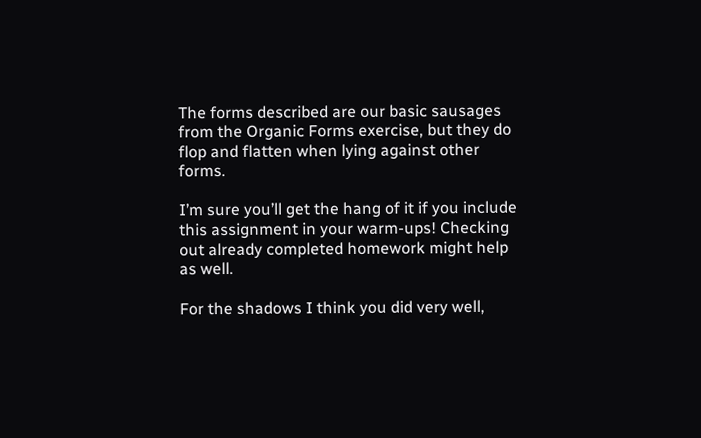The forms described are our basic sausages from the Organic Forms exercise, but they do flop and flatten when lying against other forms.

I’m sure you’ll get the hang of it if you include this assignment in your warm-ups! Checking out already completed homework might help as well.

For the shadows I think you did very well,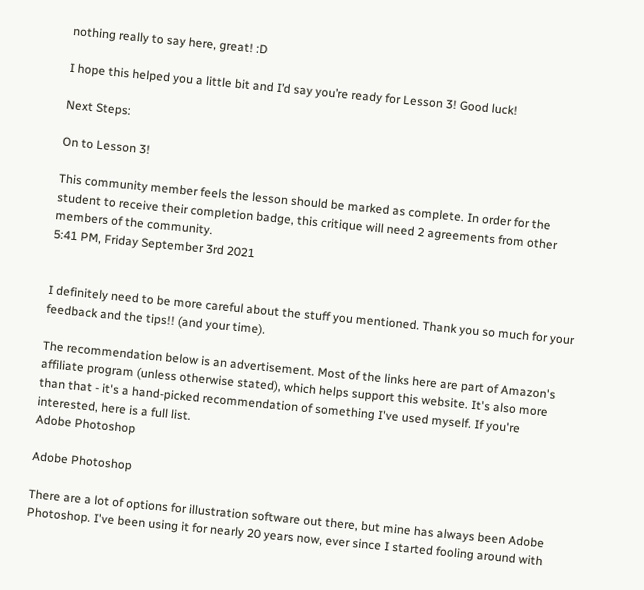nothing really to say here, great! :D

I hope this helped you a little bit and I’d say you’re ready for Lesson 3! Good luck!

Next Steps:

On to Lesson 3!

This community member feels the lesson should be marked as complete. In order for the student to receive their completion badge, this critique will need 2 agreements from other members of the community.
5:41 PM, Friday September 3rd 2021


I definitely need to be more careful about the stuff you mentioned. Thank you so much for your feedback and the tips!! (and your time).

The recommendation below is an advertisement. Most of the links here are part of Amazon's affiliate program (unless otherwise stated), which helps support this website. It's also more than that - it's a hand-picked recommendation of something I've used myself. If you're interested, here is a full list.
Adobe Photoshop

Adobe Photoshop

There are a lot of options for illustration software out there, but mine has always been Adobe Photoshop. I've been using it for nearly 20 years now, ever since I started fooling around with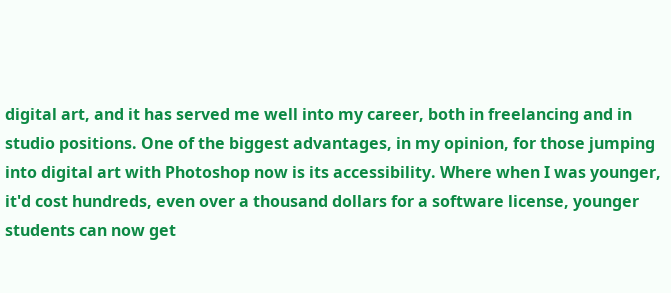digital art, and it has served me well into my career, both in freelancing and in studio positions. One of the biggest advantages, in my opinion, for those jumping into digital art with Photoshop now is its accessibility. Where when I was younger, it'd cost hundreds, even over a thousand dollars for a software license, younger students can now get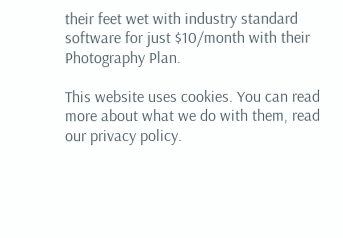their feet wet with industry standard software for just $10/month with their Photography Plan.

This website uses cookies. You can read more about what we do with them, read our privacy policy.